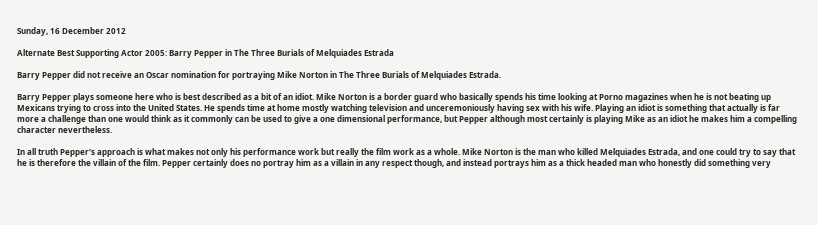Sunday, 16 December 2012

Alternate Best Supporting Actor 2005: Barry Pepper in The Three Burials of Melquiades Estrada

Barry Pepper did not receive an Oscar nomination for portraying Mike Norton in The Three Burials of Melquiades Estrada.

Barry Pepper plays someone here who is best described as a bit of an idiot. Mike Norton is a border guard who basically spends his time looking at Porno magazines when he is not beating up Mexicans trying to cross into the United States. He spends time at home mostly watching television and unceremoniously having sex with his wife. Playing an idiot is something that actually is far more a challenge than one would think as it commonly can be used to give a one dimensional performance, but Pepper although most certainly is playing Mike as an idiot he makes him a compelling character nevertheless.

In all truth Pepper's approach is what makes not only his performance work but really the film work as a whole. Mike Norton is the man who killed Melquiades Estrada, and one could try to say that he is therefore the villain of the film. Pepper certainly does no portray him as a villain in any respect though, and instead portrays him as a thick headed man who honestly did something very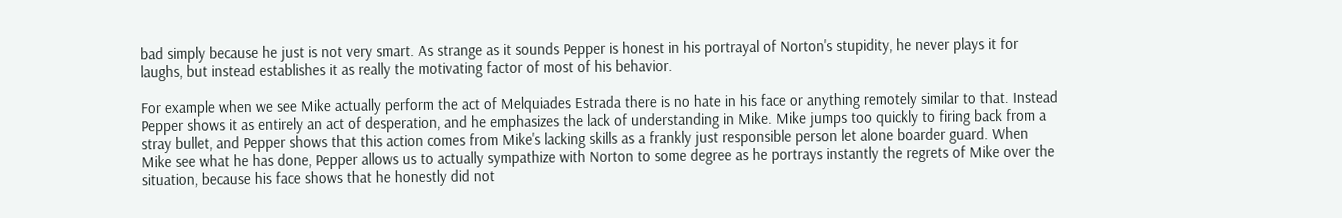bad simply because he just is not very smart. As strange as it sounds Pepper is honest in his portrayal of Norton's stupidity, he never plays it for laughs, but instead establishes it as really the motivating factor of most of his behavior.

For example when we see Mike actually perform the act of Melquiades Estrada there is no hate in his face or anything remotely similar to that. Instead Pepper shows it as entirely an act of desperation, and he emphasizes the lack of understanding in Mike. Mike jumps too quickly to firing back from a stray bullet, and Pepper shows that this action comes from Mike's lacking skills as a frankly just responsible person let alone boarder guard. When Mike see what he has done, Pepper allows us to actually sympathize with Norton to some degree as he portrays instantly the regrets of Mike over the situation, because his face shows that he honestly did not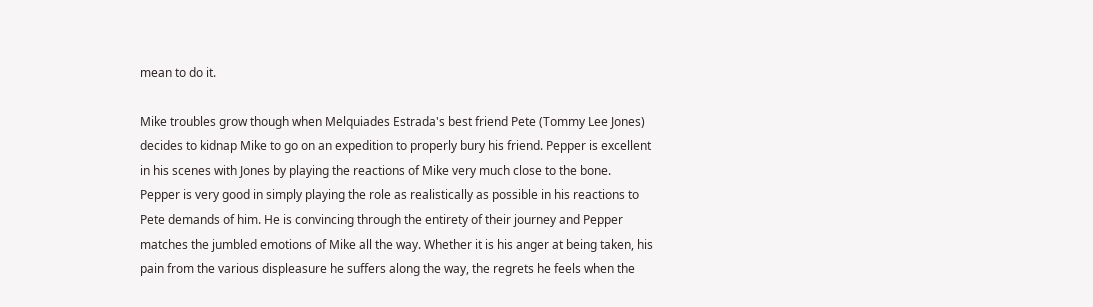mean to do it.

Mike troubles grow though when Melquiades Estrada's best friend Pete (Tommy Lee Jones) decides to kidnap Mike to go on an expedition to properly bury his friend. Pepper is excellent in his scenes with Jones by playing the reactions of Mike very much close to the bone. Pepper is very good in simply playing the role as realistically as possible in his reactions to Pete demands of him. He is convincing through the entirety of their journey and Pepper matches the jumbled emotions of Mike all the way. Whether it is his anger at being taken, his pain from the various displeasure he suffers along the way, the regrets he feels when the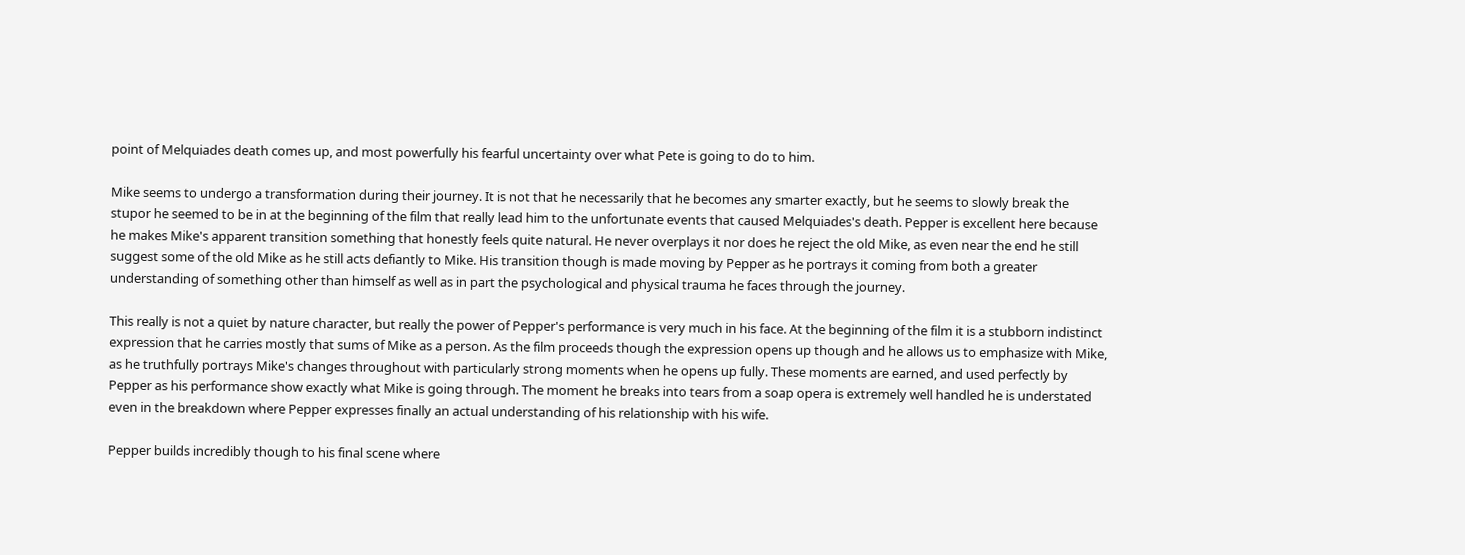point of Melquiades death comes up, and most powerfully his fearful uncertainty over what Pete is going to do to him.

Mike seems to undergo a transformation during their journey. It is not that he necessarily that he becomes any smarter exactly, but he seems to slowly break the stupor he seemed to be in at the beginning of the film that really lead him to the unfortunate events that caused Melquiades's death. Pepper is excellent here because he makes Mike's apparent transition something that honestly feels quite natural. He never overplays it nor does he reject the old Mike, as even near the end he still suggest some of the old Mike as he still acts defiantly to Mike. His transition though is made moving by Pepper as he portrays it coming from both a greater understanding of something other than himself as well as in part the psychological and physical trauma he faces through the journey.

This really is not a quiet by nature character, but really the power of Pepper's performance is very much in his face. At the beginning of the film it is a stubborn indistinct expression that he carries mostly that sums of Mike as a person. As the film proceeds though the expression opens up though and he allows us to emphasize with Mike, as he truthfully portrays Mike's changes throughout with particularly strong moments when he opens up fully. These moments are earned, and used perfectly by Pepper as his performance show exactly what Mike is going through. The moment he breaks into tears from a soap opera is extremely well handled he is understated even in the breakdown where Pepper expresses finally an actual understanding of his relationship with his wife.

Pepper builds incredibly though to his final scene where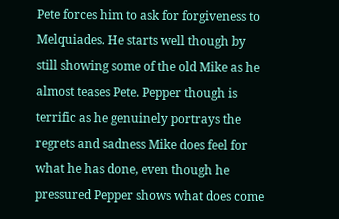Pete forces him to ask for forgiveness to Melquiades. He starts well though by still showing some of the old Mike as he almost teases Pete. Pepper though is terrific as he genuinely portrays the regrets and sadness Mike does feel for what he has done, even though he pressured Pepper shows what does come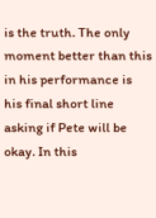is the truth. The only moment better than this in his performance is his final short line asking if Pete will be okay. In this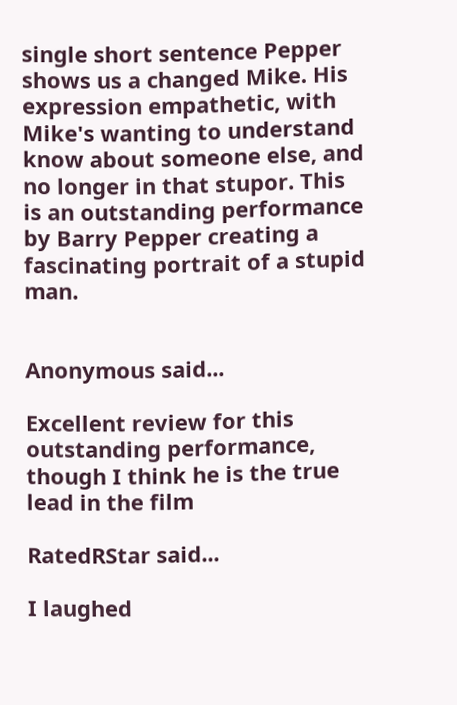single short sentence Pepper shows us a changed Mike. His expression empathetic, with Mike's wanting to understand know about someone else, and no longer in that stupor. This is an outstanding performance by Barry Pepper creating a fascinating portrait of a stupid man.


Anonymous said...

Excellent review for this outstanding performance, though I think he is the true lead in the film

RatedRStar said...

I laughed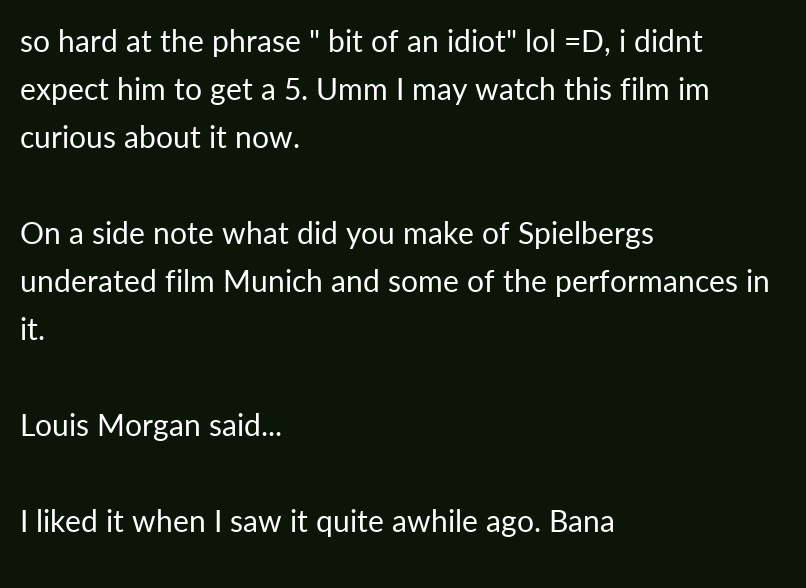so hard at the phrase " bit of an idiot" lol =D, i didnt expect him to get a 5. Umm I may watch this film im curious about it now.

On a side note what did you make of Spielbergs underated film Munich and some of the performances in it.

Louis Morgan said...

I liked it when I saw it quite awhile ago. Bana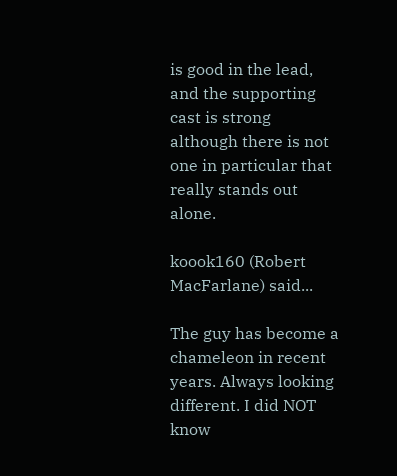is good in the lead, and the supporting cast is strong although there is not one in particular that really stands out alone.

koook160 (Robert MacFarlane) said...

The guy has become a chameleon in recent years. Always looking different. I did NOT know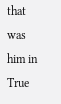that was him in True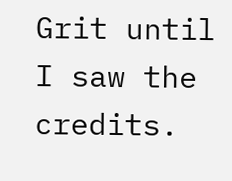Grit until I saw the credits.